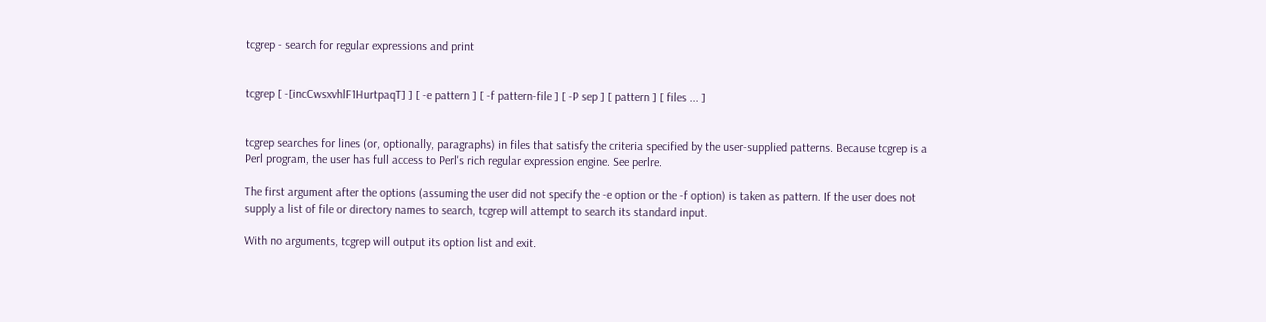tcgrep - search for regular expressions and print


tcgrep [ -[incCwsxvhlF1HurtpaqT] ] [ -e pattern ] [ -f pattern-file ] [ -P sep ] [ pattern ] [ files ... ]


tcgrep searches for lines (or, optionally, paragraphs) in files that satisfy the criteria specified by the user-supplied patterns. Because tcgrep is a Perl program, the user has full access to Perl's rich regular expression engine. See perlre.

The first argument after the options (assuming the user did not specify the -e option or the -f option) is taken as pattern. If the user does not supply a list of file or directory names to search, tcgrep will attempt to search its standard input.

With no arguments, tcgrep will output its option list and exit.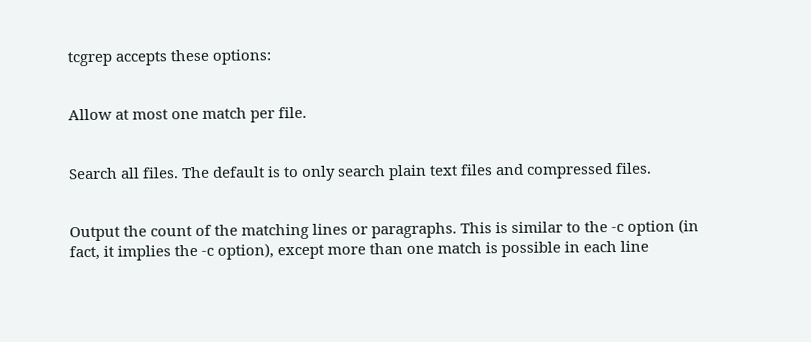tcgrep accepts these options:


Allow at most one match per file.


Search all files. The default is to only search plain text files and compressed files.


Output the count of the matching lines or paragraphs. This is similar to the -c option (in fact, it implies the -c option), except more than one match is possible in each line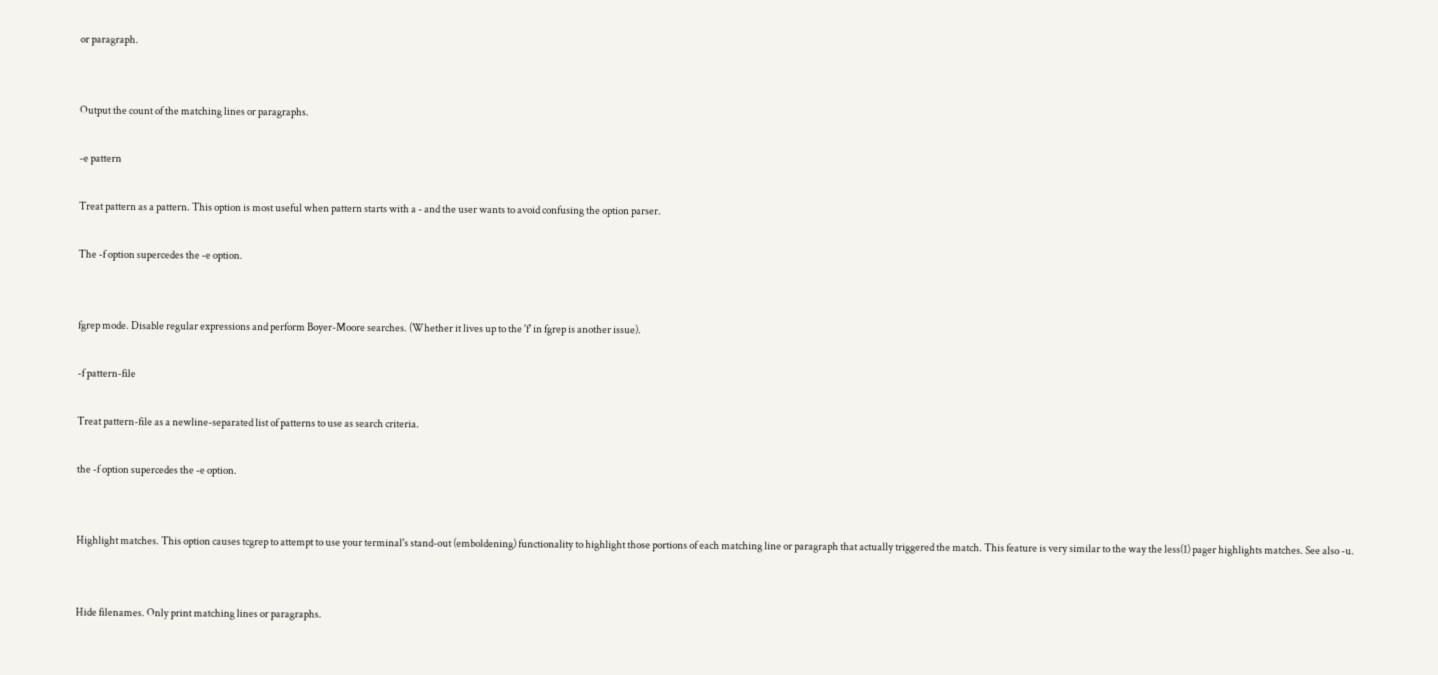or paragraph.


Output the count of the matching lines or paragraphs.

-e pattern

Treat pattern as a pattern. This option is most useful when pattern starts with a - and the user wants to avoid confusing the option parser.

The -f option supercedes the -e option.


fgrep mode. Disable regular expressions and perform Boyer-Moore searches. (Whether it lives up to the 'f' in fgrep is another issue).

-f pattern-file

Treat pattern-file as a newline-separated list of patterns to use as search criteria.

the -f option supercedes the -e option.


Highlight matches. This option causes tcgrep to attempt to use your terminal's stand-out (emboldening) functionality to highlight those portions of each matching line or paragraph that actually triggered the match. This feature is very similar to the way the less(1) pager highlights matches. See also -u.


Hide filenames. Only print matching lines or paragraphs.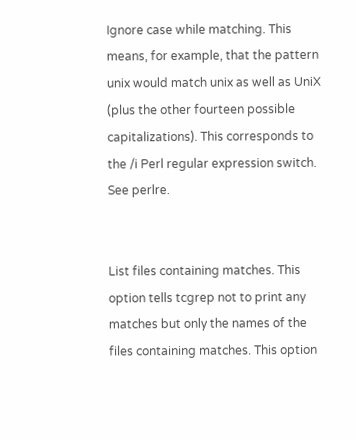Ignore case while matching. This means, for example, that the pattern unix would match unix as well as UniX (plus the other fourteen possible capitalizations). This corresponds to the /i Perl regular expression switch. See perlre.


List files containing matches. This option tells tcgrep not to print any matches but only the names of the files containing matches. This option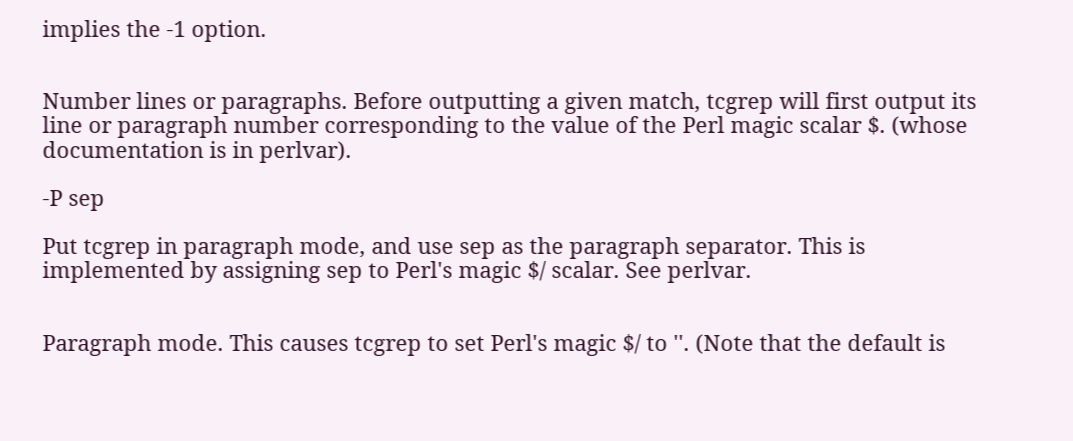implies the -1 option.


Number lines or paragraphs. Before outputting a given match, tcgrep will first output its line or paragraph number corresponding to the value of the Perl magic scalar $. (whose documentation is in perlvar).

-P sep

Put tcgrep in paragraph mode, and use sep as the paragraph separator. This is implemented by assigning sep to Perl's magic $/ scalar. See perlvar.


Paragraph mode. This causes tcgrep to set Perl's magic $/ to ''. (Note that the default is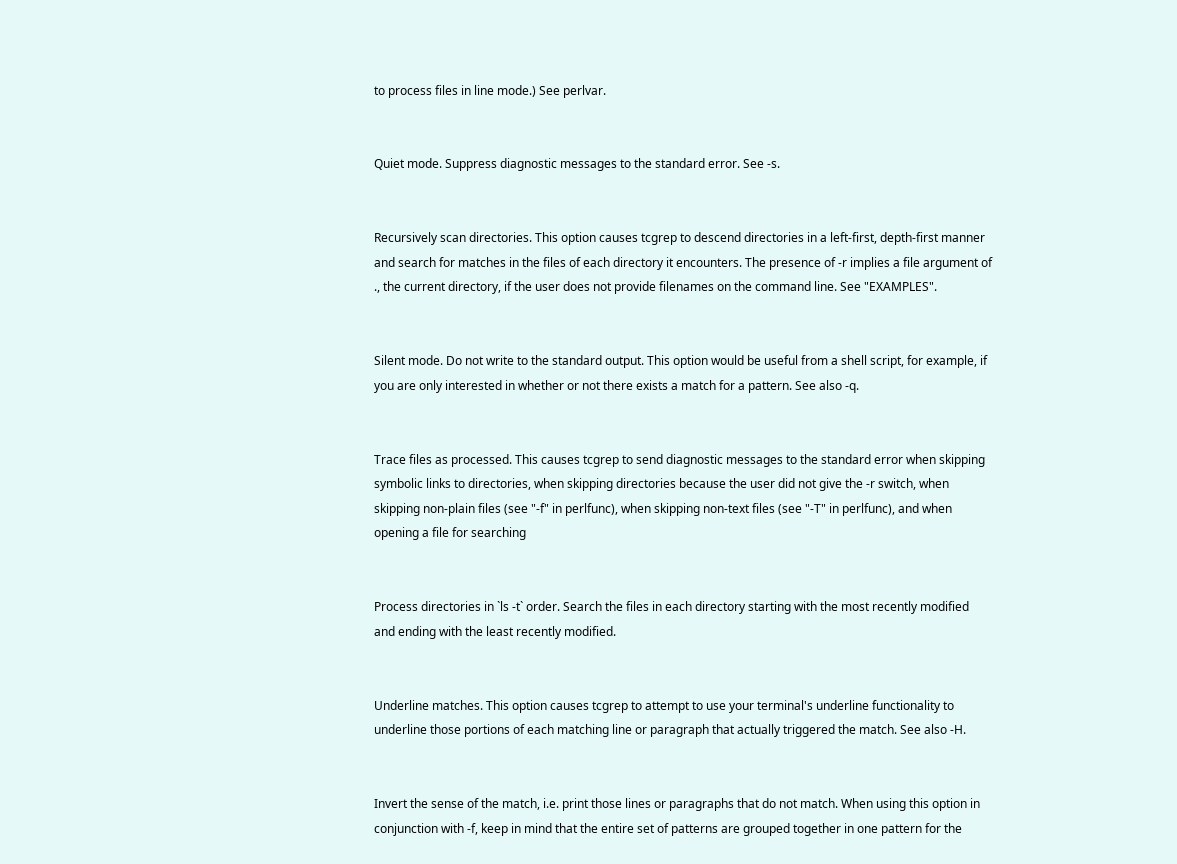to process files in line mode.) See perlvar.


Quiet mode. Suppress diagnostic messages to the standard error. See -s.


Recursively scan directories. This option causes tcgrep to descend directories in a left-first, depth-first manner and search for matches in the files of each directory it encounters. The presence of -r implies a file argument of ., the current directory, if the user does not provide filenames on the command line. See "EXAMPLES".


Silent mode. Do not write to the standard output. This option would be useful from a shell script, for example, if you are only interested in whether or not there exists a match for a pattern. See also -q.


Trace files as processed. This causes tcgrep to send diagnostic messages to the standard error when skipping symbolic links to directories, when skipping directories because the user did not give the -r switch, when skipping non-plain files (see "-f" in perlfunc), when skipping non-text files (see "-T" in perlfunc), and when opening a file for searching


Process directories in `ls -t` order. Search the files in each directory starting with the most recently modified and ending with the least recently modified.


Underline matches. This option causes tcgrep to attempt to use your terminal's underline functionality to underline those portions of each matching line or paragraph that actually triggered the match. See also -H.


Invert the sense of the match, i.e. print those lines or paragraphs that do not match. When using this option in conjunction with -f, keep in mind that the entire set of patterns are grouped together in one pattern for the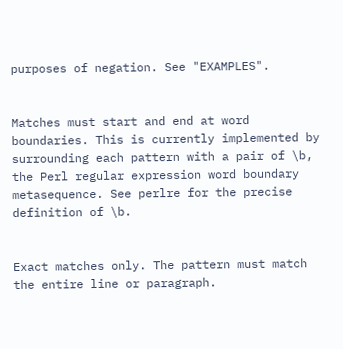purposes of negation. See "EXAMPLES".


Matches must start and end at word boundaries. This is currently implemented by surrounding each pattern with a pair of \b, the Perl regular expression word boundary metasequence. See perlre for the precise definition of \b.


Exact matches only. The pattern must match the entire line or paragraph.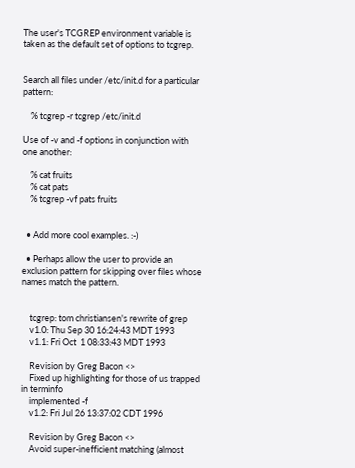The user's TCGREP environment variable is taken as the default set of options to tcgrep.


Search all files under /etc/init.d for a particular pattern:

    % tcgrep -r tcgrep /etc/init.d

Use of -v and -f options in conjunction with one another:

    % cat fruits
    % cat pats
    % tcgrep -vf pats fruits


  • Add more cool examples. :-)

  • Perhaps allow the user to provide an exclusion pattern for skipping over files whose names match the pattern.


    tcgrep: tom christiansen's rewrite of grep
    v1.0: Thu Sep 30 16:24:43 MDT 1993
    v1.1: Fri Oct  1 08:33:43 MDT 1993

    Revision by Greg Bacon <>
    Fixed up highlighting for those of us trapped in terminfo
    implemented -f
    v1.2: Fri Jul 26 13:37:02 CDT 1996

    Revision by Greg Bacon <>
    Avoid super-inefficient matching (almost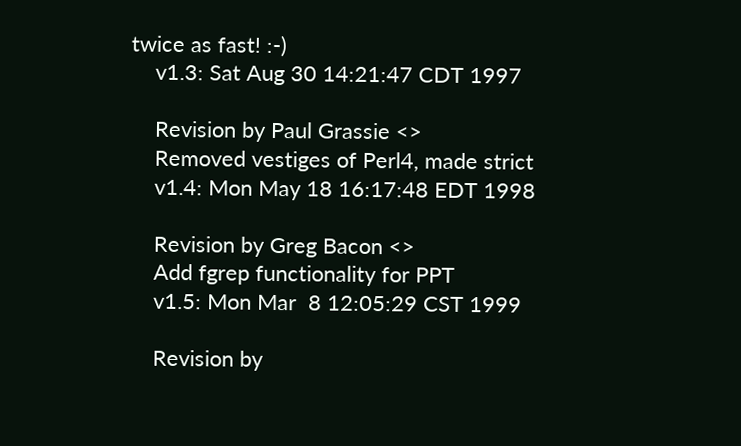twice as fast! :-)
    v1.3: Sat Aug 30 14:21:47 CDT 1997

    Revision by Paul Grassie <>
    Removed vestiges of Perl4, made strict
    v1.4: Mon May 18 16:17:48 EDT 1998

    Revision by Greg Bacon <>
    Add fgrep functionality for PPT
    v1.5: Mon Mar  8 12:05:29 CST 1999

    Revision by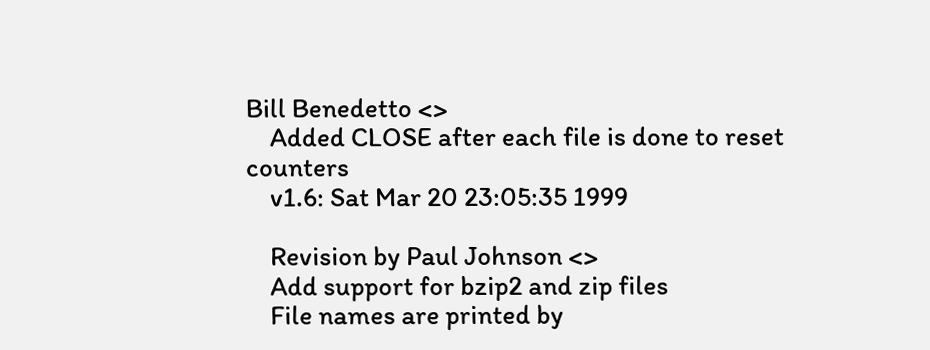Bill Benedetto <>
    Added CLOSE after each file is done to reset counters
    v1.6: Sat Mar 20 23:05:35 1999

    Revision by Paul Johnson <>
    Add support for bzip2 and zip files
    File names are printed by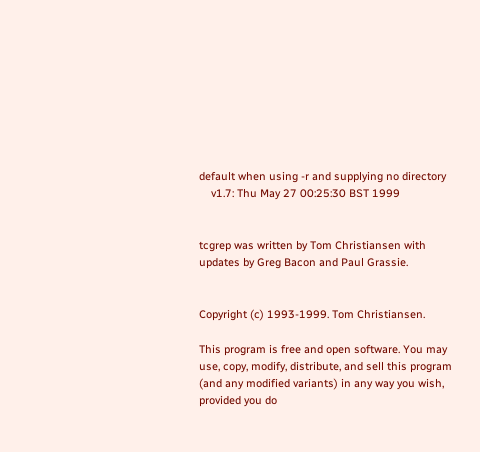default when using -r and supplying no directory
    v1.7: Thu May 27 00:25:30 BST 1999


tcgrep was written by Tom Christiansen with updates by Greg Bacon and Paul Grassie.


Copyright (c) 1993-1999. Tom Christiansen.

This program is free and open software. You may use, copy, modify, distribute, and sell this program (and any modified variants) in any way you wish, provided you do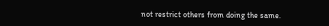not restrict others from doing the same.